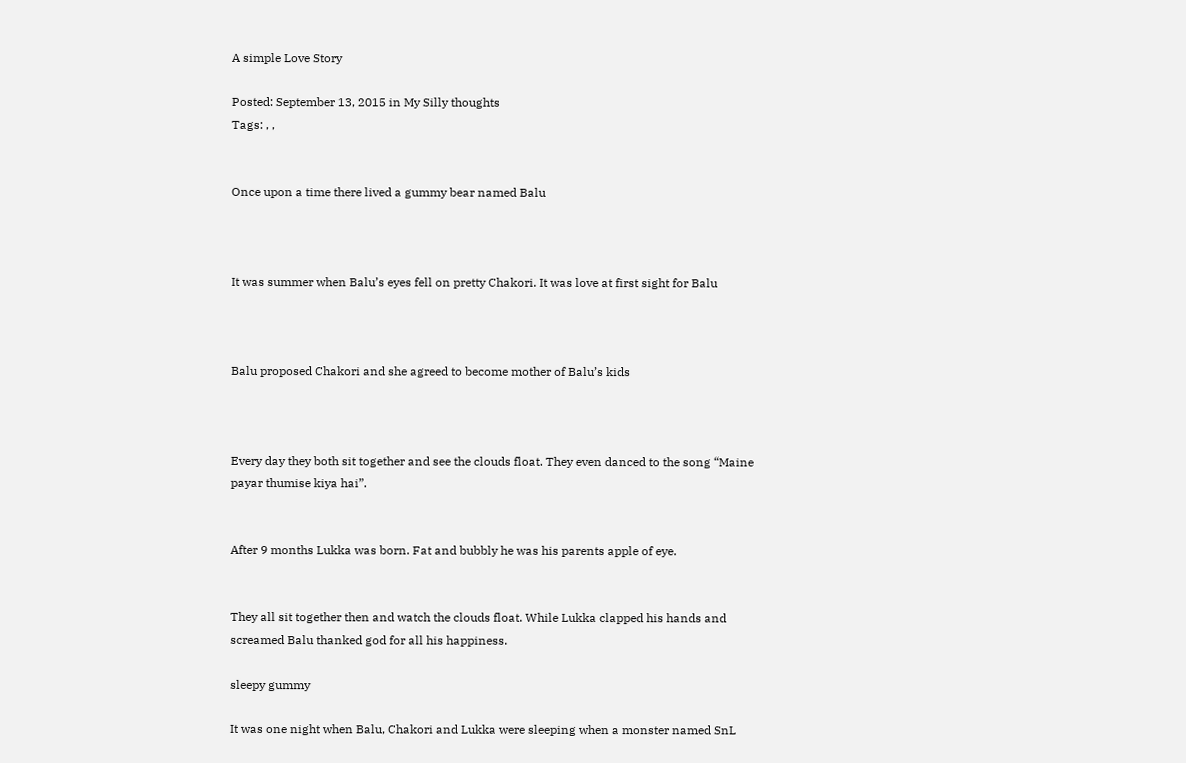A simple Love Story

Posted: September 13, 2015 in My Silly thoughts
Tags: , ,


Once upon a time there lived a gummy bear named Balu



It was summer when Balu’s eyes fell on pretty Chakori. It was love at first sight for Balu



Balu proposed Chakori and she agreed to become mother of Balu’s kids



Every day they both sit together and see the clouds float. They even danced to the song “Maine payar thumise kiya hai”.


After 9 months Lukka was born. Fat and bubbly he was his parents apple of eye.


They all sit together then and watch the clouds float. While Lukka clapped his hands and screamed Balu thanked god for all his happiness.

sleepy gummy

It was one night when Balu, Chakori and Lukka were sleeping when a monster named SnL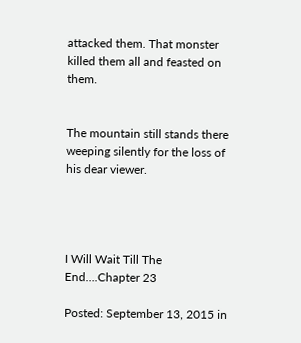attacked them. That monster killed them all and feasted on them.


The mountain still stands there weeping silently for the loss of his dear viewer.




I Will Wait Till The End….Chapter 23

Posted: September 13, 2015 in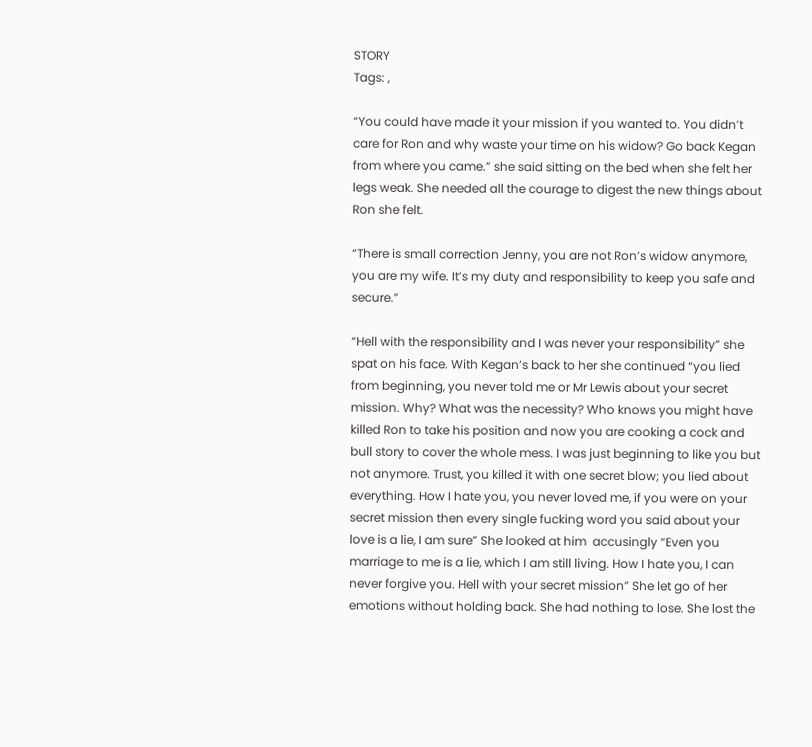STORY
Tags: ,

“You could have made it your mission if you wanted to. You didn’t care for Ron and why waste your time on his widow? Go back Kegan from where you came.” she said sitting on the bed when she felt her legs weak. She needed all the courage to digest the new things about Ron she felt.

“There is small correction Jenny, you are not Ron’s widow anymore, you are my wife. It’s my duty and responsibility to keep you safe and secure.”

“Hell with the responsibility and I was never your responsibility” she spat on his face. With Kegan’s back to her she continued “you lied from beginning, you never told me or Mr Lewis about your secret mission. Why? What was the necessity? Who knows you might have killed Ron to take his position and now you are cooking a cock and bull story to cover the whole mess. I was just beginning to like you but not anymore. Trust, you killed it with one secret blow; you lied about everything. How I hate you, you never loved me, if you were on your secret mission then every single fucking word you said about your love is a lie, I am sure” She looked at him  accusingly “Even you marriage to me is a lie, which I am still living. How I hate you, I can never forgive you. Hell with your secret mission” She let go of her emotions without holding back. She had nothing to lose. She lost the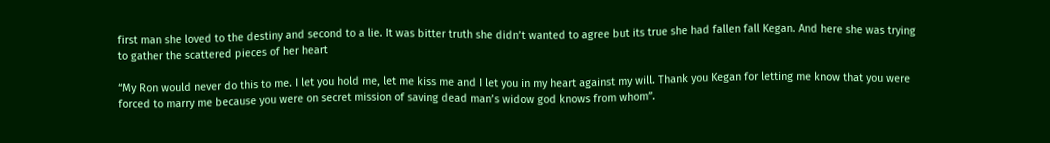first man she loved to the destiny and second to a lie. It was bitter truth she didn’t wanted to agree but its true she had fallen fall Kegan. And here she was trying to gather the scattered pieces of her heart

“My Ron would never do this to me. I let you hold me, let me kiss me and I let you in my heart against my will. Thank you Kegan for letting me know that you were forced to marry me because you were on secret mission of saving dead man’s widow god knows from whom”.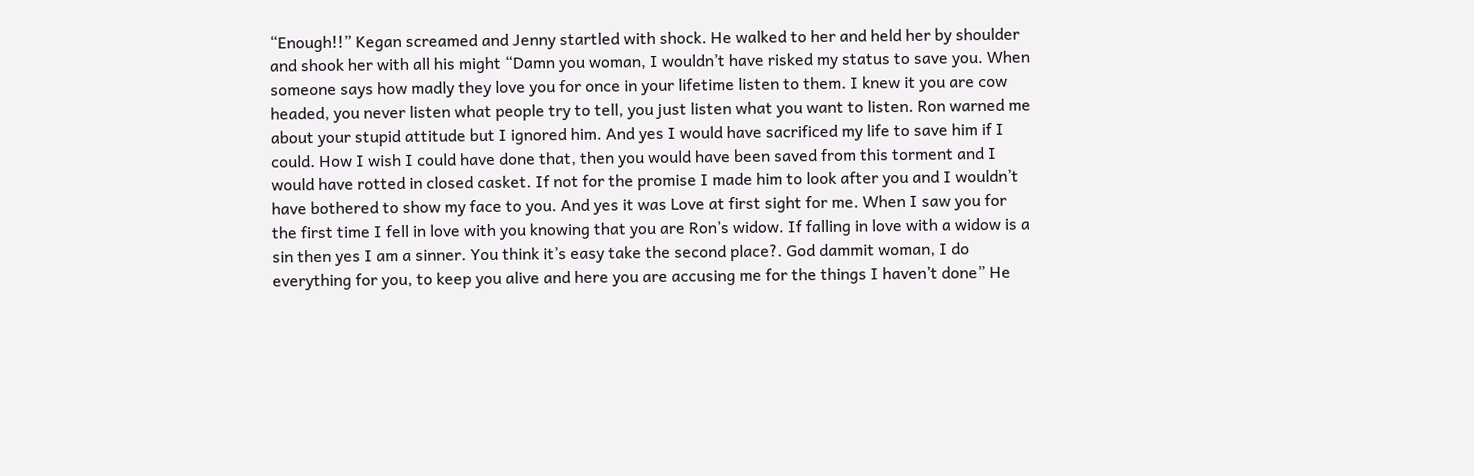“Enough!!” Kegan screamed and Jenny startled with shock. He walked to her and held her by shoulder and shook her with all his might “Damn you woman, I wouldn’t have risked my status to save you. When someone says how madly they love you for once in your lifetime listen to them. I knew it you are cow headed, you never listen what people try to tell, you just listen what you want to listen. Ron warned me about your stupid attitude but I ignored him. And yes I would have sacrificed my life to save him if I could. How I wish I could have done that, then you would have been saved from this torment and I would have rotted in closed casket. If not for the promise I made him to look after you and I wouldn’t have bothered to show my face to you. And yes it was Love at first sight for me. When I saw you for the first time I fell in love with you knowing that you are Ron’s widow. If falling in love with a widow is a sin then yes I am a sinner. You think it’s easy take the second place?. God dammit woman, I do everything for you, to keep you alive and here you are accusing me for the things I haven’t done” He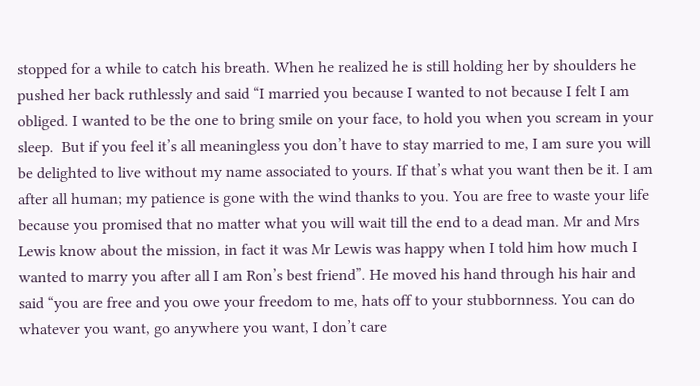stopped for a while to catch his breath. When he realized he is still holding her by shoulders he pushed her back ruthlessly and said “I married you because I wanted to not because I felt I am obliged. I wanted to be the one to bring smile on your face, to hold you when you scream in your sleep.  But if you feel it’s all meaningless you don’t have to stay married to me, I am sure you will be delighted to live without my name associated to yours. If that’s what you want then be it. I am after all human; my patience is gone with the wind thanks to you. You are free to waste your life because you promised that no matter what you will wait till the end to a dead man. Mr and Mrs Lewis know about the mission, in fact it was Mr Lewis was happy when I told him how much I wanted to marry you after all I am Ron’s best friend”. He moved his hand through his hair and said “you are free and you owe your freedom to me, hats off to your stubbornness. You can do whatever you want, go anywhere you want, I don’t care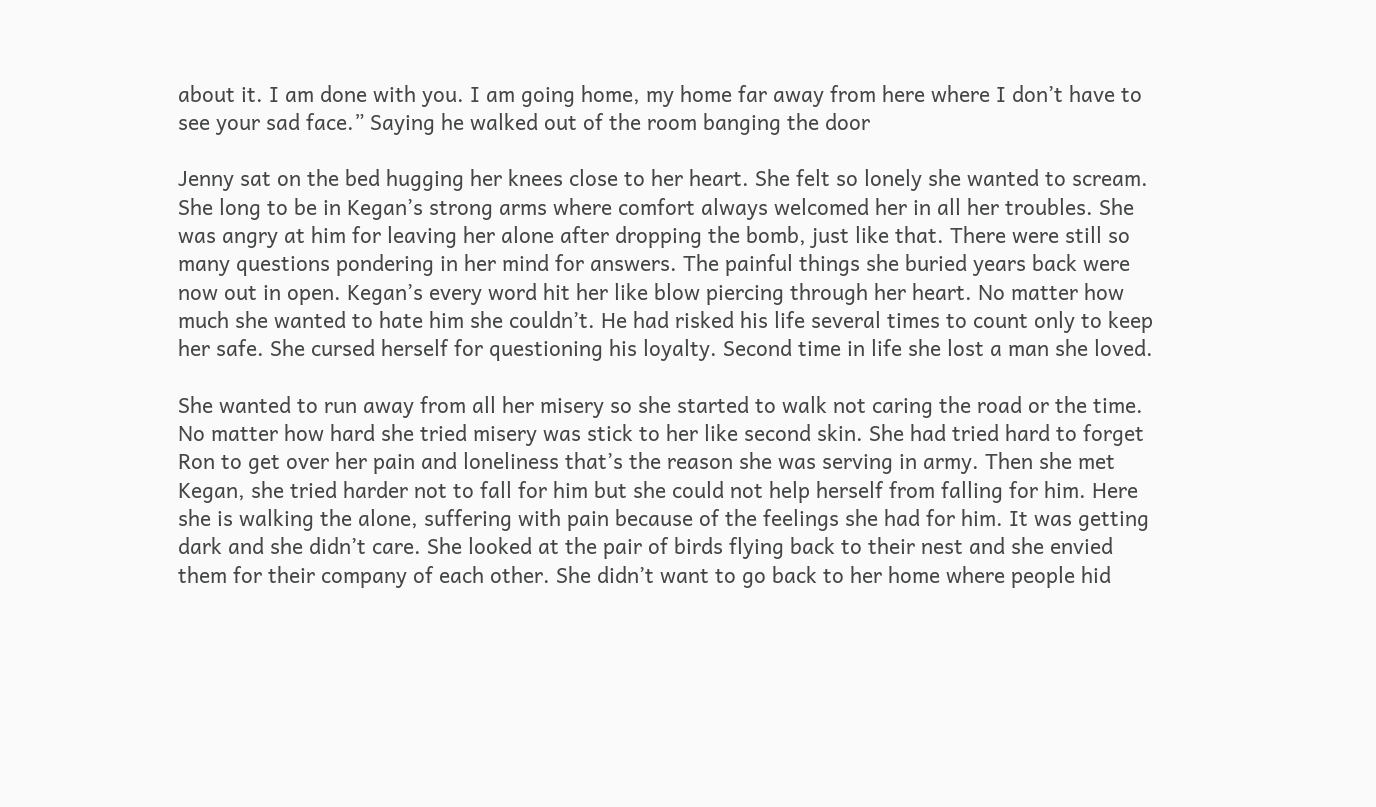about it. I am done with you. I am going home, my home far away from here where I don’t have to see your sad face.” Saying he walked out of the room banging the door

Jenny sat on the bed hugging her knees close to her heart. She felt so lonely she wanted to scream. She long to be in Kegan’s strong arms where comfort always welcomed her in all her troubles. She was angry at him for leaving her alone after dropping the bomb, just like that. There were still so many questions pondering in her mind for answers. The painful things she buried years back were now out in open. Kegan’s every word hit her like blow piercing through her heart. No matter how much she wanted to hate him she couldn’t. He had risked his life several times to count only to keep her safe. She cursed herself for questioning his loyalty. Second time in life she lost a man she loved.

She wanted to run away from all her misery so she started to walk not caring the road or the time. No matter how hard she tried misery was stick to her like second skin. She had tried hard to forget Ron to get over her pain and loneliness that’s the reason she was serving in army. Then she met Kegan, she tried harder not to fall for him but she could not help herself from falling for him. Here she is walking the alone, suffering with pain because of the feelings she had for him. It was getting dark and she didn’t care. She looked at the pair of birds flying back to their nest and she envied them for their company of each other. She didn’t want to go back to her home where people hid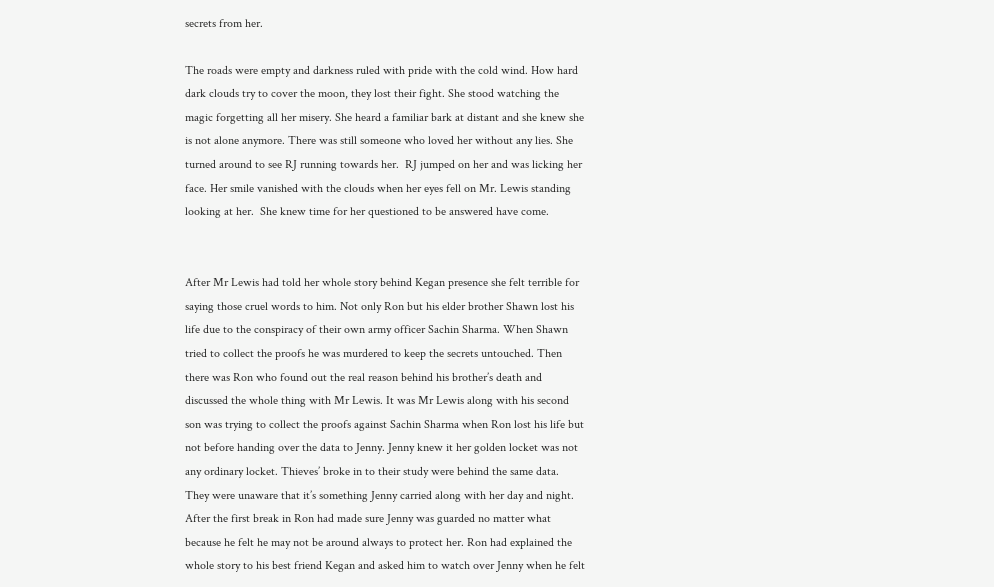secrets from her.

The roads were empty and darkness ruled with pride with the cold wind. How hard dark clouds try to cover the moon, they lost their fight. She stood watching the magic forgetting all her misery. She heard a familiar bark at distant and she knew she is not alone anymore. There was still someone who loved her without any lies. She turned around to see RJ running towards her.  RJ jumped on her and was licking her face. Her smile vanished with the clouds when her eyes fell on Mr. Lewis standing looking at her.  She knew time for her questioned to be answered have come.


After Mr Lewis had told her whole story behind Kegan presence she felt terrible for saying those cruel words to him. Not only Ron but his elder brother Shawn lost his life due to the conspiracy of their own army officer Sachin Sharma. When Shawn tried to collect the proofs he was murdered to keep the secrets untouched. Then there was Ron who found out the real reason behind his brother’s death and discussed the whole thing with Mr Lewis. It was Mr Lewis along with his second son was trying to collect the proofs against Sachin Sharma when Ron lost his life but not before handing over the data to Jenny. Jenny knew it her golden locket was not any ordinary locket. Thieves’ broke in to their study were behind the same data. They were unaware that it’s something Jenny carried along with her day and night. After the first break in Ron had made sure Jenny was guarded no matter what because he felt he may not be around always to protect her. Ron had explained the whole story to his best friend Kegan and asked him to watch over Jenny when he felt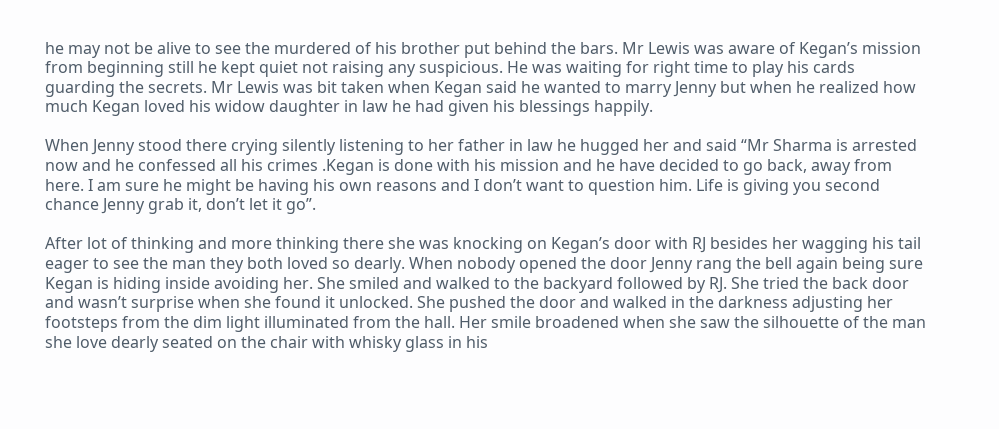he may not be alive to see the murdered of his brother put behind the bars. Mr Lewis was aware of Kegan’s mission from beginning still he kept quiet not raising any suspicious. He was waiting for right time to play his cards guarding the secrets. Mr Lewis was bit taken when Kegan said he wanted to marry Jenny but when he realized how much Kegan loved his widow daughter in law he had given his blessings happily.

When Jenny stood there crying silently listening to her father in law he hugged her and said “Mr Sharma is arrested now and he confessed all his crimes .Kegan is done with his mission and he have decided to go back, away from here. I am sure he might be having his own reasons and I don’t want to question him. Life is giving you second chance Jenny grab it, don’t let it go”.

After lot of thinking and more thinking there she was knocking on Kegan’s door with RJ besides her wagging his tail eager to see the man they both loved so dearly. When nobody opened the door Jenny rang the bell again being sure Kegan is hiding inside avoiding her. She smiled and walked to the backyard followed by RJ. She tried the back door and wasn’t surprise when she found it unlocked. She pushed the door and walked in the darkness adjusting her footsteps from the dim light illuminated from the hall. Her smile broadened when she saw the silhouette of the man she love dearly seated on the chair with whisky glass in his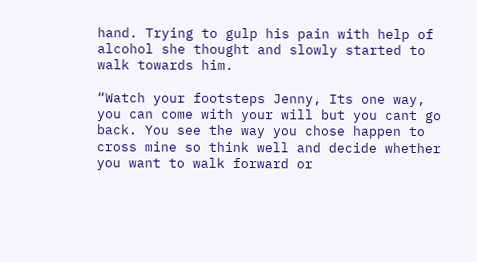hand. Trying to gulp his pain with help of alcohol she thought and slowly started to walk towards him.

“Watch your footsteps Jenny, Its one way, you can come with your will but you cant go back. You see the way you chose happen to cross mine so think well and decide whether you want to walk forward or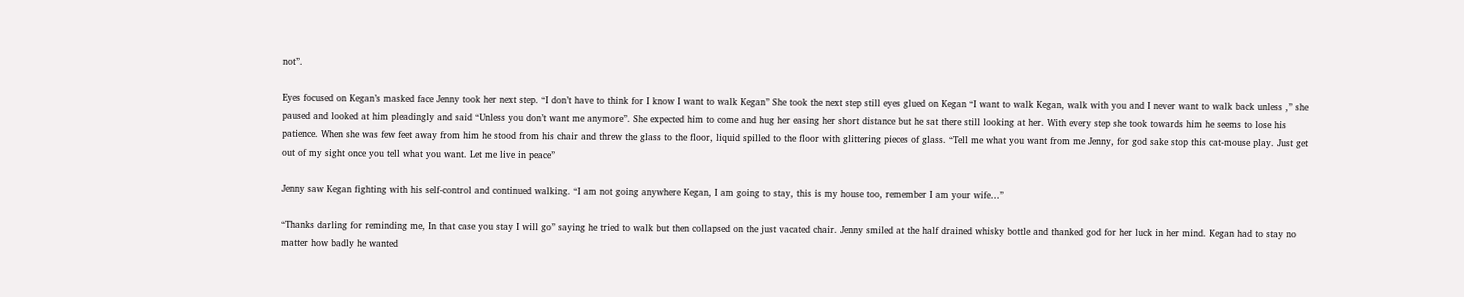not”.

Eyes focused on Kegan’s masked face Jenny took her next step. “I don’t have to think for I know I want to walk Kegan” She took the next step still eyes glued on Kegan “I want to walk Kegan, walk with you and I never want to walk back unless ,” she paused and looked at him pleadingly and said “Unless you don’t want me anymore”. She expected him to come and hug her easing her short distance but he sat there still looking at her. With every step she took towards him he seems to lose his patience. When she was few feet away from him he stood from his chair and threw the glass to the floor, liquid spilled to the floor with glittering pieces of glass. “Tell me what you want from me Jenny, for god sake stop this cat-mouse play. Just get out of my sight once you tell what you want. Let me live in peace”

Jenny saw Kegan fighting with his self-control and continued walking. “I am not going anywhere Kegan, I am going to stay, this is my house too, remember I am your wife…”

“Thanks darling for reminding me, In that case you stay I will go” saying he tried to walk but then collapsed on the just vacated chair. Jenny smiled at the half drained whisky bottle and thanked god for her luck in her mind. Kegan had to stay no matter how badly he wanted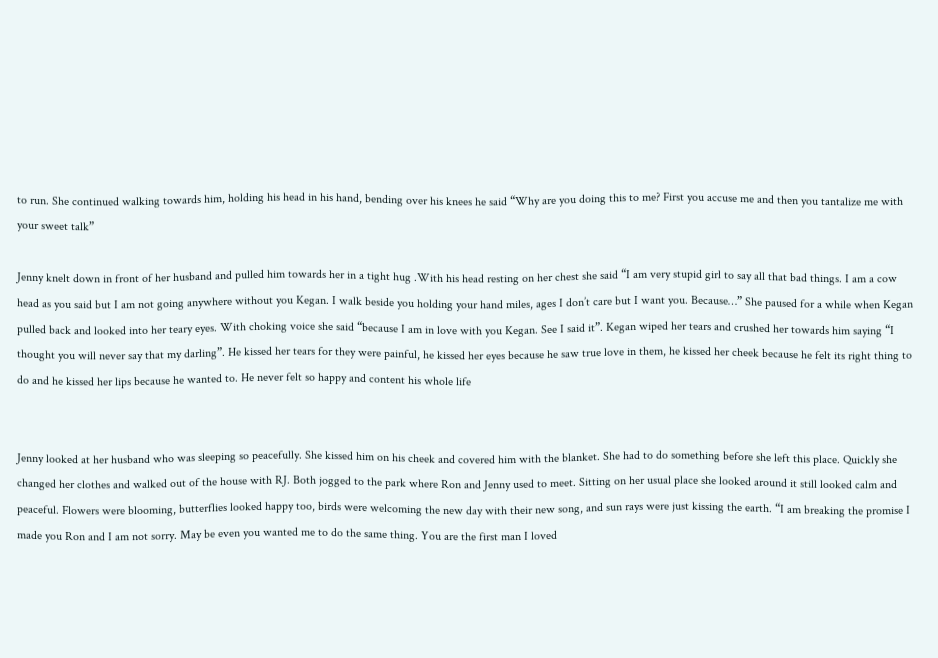to run. She continued walking towards him, holding his head in his hand, bending over his knees he said “Why are you doing this to me? First you accuse me and then you tantalize me with your sweet talk”

Jenny knelt down in front of her husband and pulled him towards her in a tight hug .With his head resting on her chest she said “I am very stupid girl to say all that bad things. I am a cow head as you said but I am not going anywhere without you Kegan. I walk beside you holding your hand miles, ages I don’t care but I want you. Because…” She paused for a while when Kegan pulled back and looked into her teary eyes. With choking voice she said “because I am in love with you Kegan. See I said it”. Kegan wiped her tears and crushed her towards him saying “I thought you will never say that my darling”. He kissed her tears for they were painful, he kissed her eyes because he saw true love in them, he kissed her cheek because he felt its right thing to do and he kissed her lips because he wanted to. He never felt so happy and content his whole life


Jenny looked at her husband who was sleeping so peacefully. She kissed him on his cheek and covered him with the blanket. She had to do something before she left this place. Quickly she changed her clothes and walked out of the house with RJ. Both jogged to the park where Ron and Jenny used to meet. Sitting on her usual place she looked around it still looked calm and peaceful. Flowers were blooming, butterflies looked happy too, birds were welcoming the new day with their new song, and sun rays were just kissing the earth. “I am breaking the promise I made you Ron and I am not sorry. May be even you wanted me to do the same thing. You are the first man I loved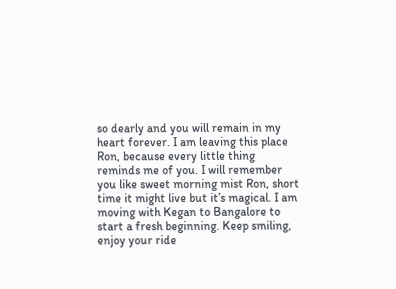so dearly and you will remain in my heart forever. I am leaving this place Ron, because every little thing reminds me of you. I will remember you like sweet morning mist Ron, short time it might live but it’s magical. I am moving with Kegan to Bangalore to start a fresh beginning. Keep smiling, enjoy your ride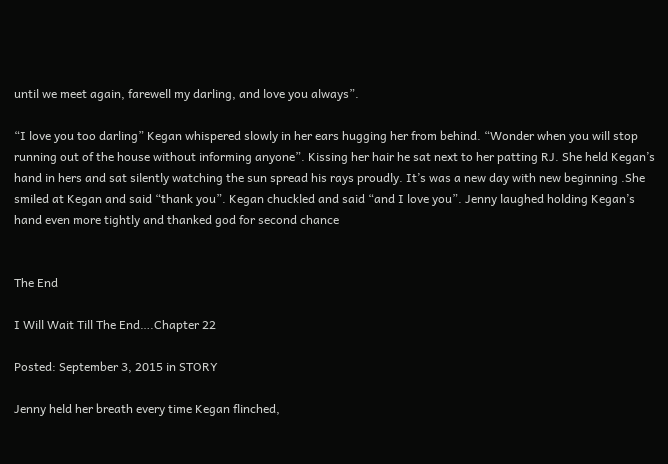until we meet again, farewell my darling, and love you always”.

“I love you too darling” Kegan whispered slowly in her ears hugging her from behind. “Wonder when you will stop running out of the house without informing anyone”. Kissing her hair he sat next to her patting RJ. She held Kegan’s hand in hers and sat silently watching the sun spread his rays proudly. It’s was a new day with new beginning .She smiled at Kegan and said “thank you”. Kegan chuckled and said “and I love you”. Jenny laughed holding Kegan’s hand even more tightly and thanked god for second chance


The End

I Will Wait Till The End….Chapter 22

Posted: September 3, 2015 in STORY

Jenny held her breath every time Kegan flinched,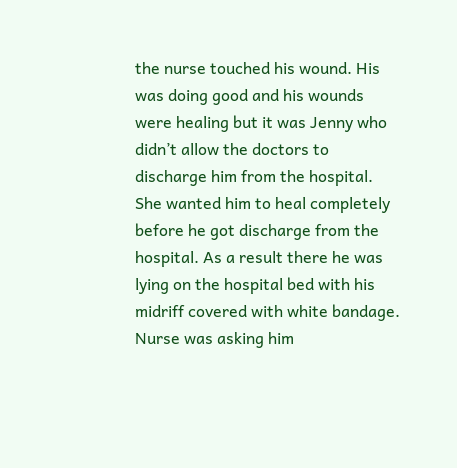the nurse touched his wound. His was doing good and his wounds were healing but it was Jenny who didn’t allow the doctors to discharge him from the hospital. She wanted him to heal completely before he got discharge from the hospital. As a result there he was lying on the hospital bed with his midriff covered with white bandage. Nurse was asking him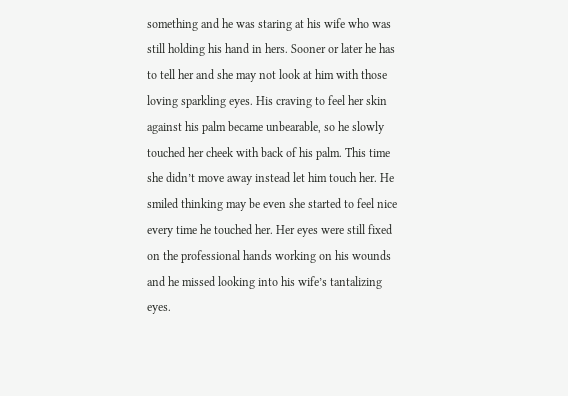something and he was staring at his wife who was still holding his hand in hers. Sooner or later he has to tell her and she may not look at him with those loving sparkling eyes. His craving to feel her skin against his palm became unbearable, so he slowly touched her cheek with back of his palm. This time she didn’t move away instead let him touch her. He smiled thinking may be even she started to feel nice every time he touched her. Her eyes were still fixed on the professional hands working on his wounds and he missed looking into his wife’s tantalizing eyes.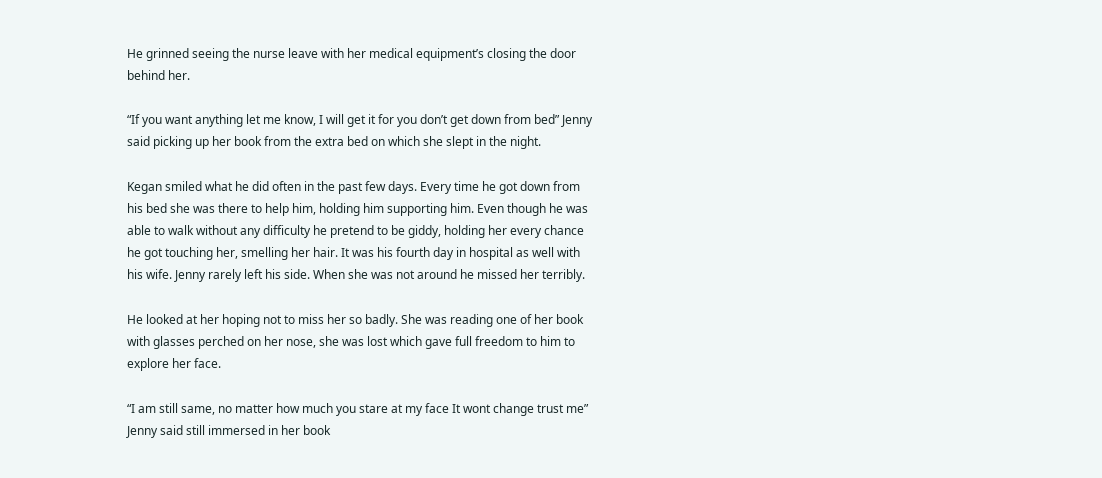He grinned seeing the nurse leave with her medical equipment’s closing the door behind her.

“If you want anything let me know, I will get it for you don’t get down from bed” Jenny said picking up her book from the extra bed on which she slept in the night.

Kegan smiled what he did often in the past few days. Every time he got down from his bed she was there to help him, holding him supporting him. Even though he was able to walk without any difficulty he pretend to be giddy, holding her every chance he got touching her, smelling her hair. It was his fourth day in hospital as well with his wife. Jenny rarely left his side. When she was not around he missed her terribly.

He looked at her hoping not to miss her so badly. She was reading one of her book with glasses perched on her nose, she was lost which gave full freedom to him to explore her face.

“I am still same, no matter how much you stare at my face It wont change trust me” Jenny said still immersed in her book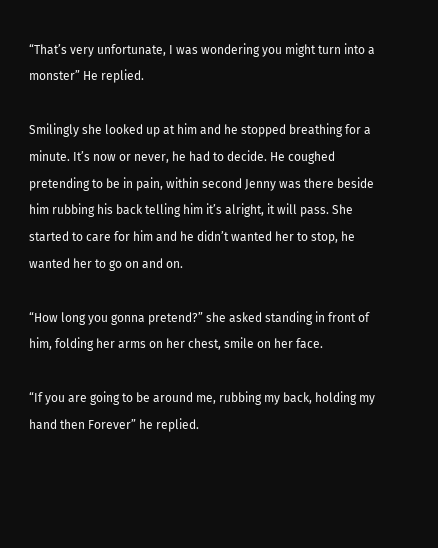“That’s very unfortunate, I was wondering you might turn into a monster” He replied.

Smilingly she looked up at him and he stopped breathing for a minute. It’s now or never, he had to decide. He coughed pretending to be in pain, within second Jenny was there beside him rubbing his back telling him it’s alright, it will pass. She started to care for him and he didn’t wanted her to stop, he wanted her to go on and on.

“How long you gonna pretend?” she asked standing in front of him, folding her arms on her chest, smile on her face.

“If you are going to be around me, rubbing my back, holding my hand then Forever” he replied.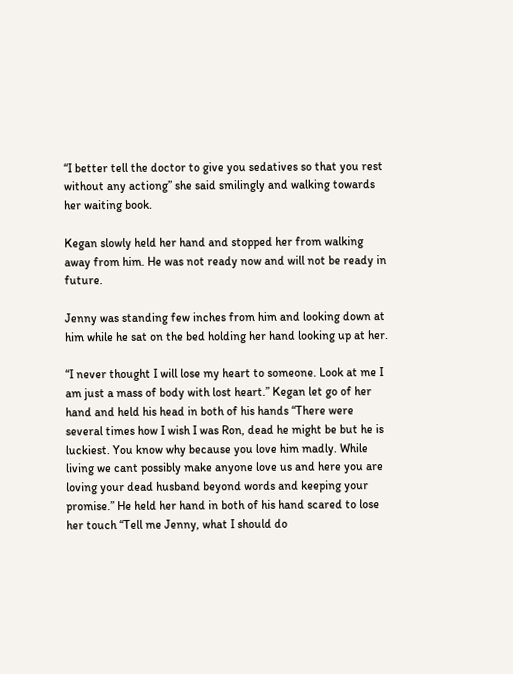“I better tell the doctor to give you sedatives so that you rest without any actiong” she said smilingly and walking towards her waiting book.

Kegan slowly held her hand and stopped her from walking away from him. He was not ready now and will not be ready in future.

Jenny was standing few inches from him and looking down at him while he sat on the bed holding her hand looking up at her.

“I never thought I will lose my heart to someone. Look at me I am just a mass of body with lost heart.” Kegan let go of her hand and held his head in both of his hands “There were several times how I wish I was Ron, dead he might be but he is luckiest. You know why because you love him madly. While living we cant possibly make anyone love us and here you are loving your dead husband beyond words and keeping your promise.” He held her hand in both of his hand scared to lose her touch “Tell me Jenny, what I should do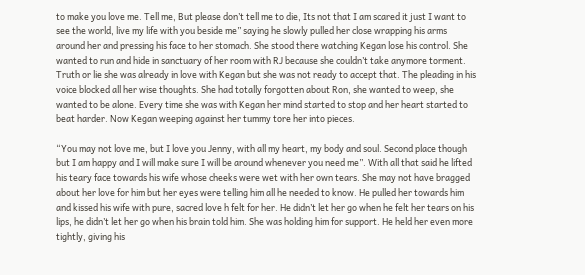to make you love me. Tell me, But please don’t tell me to die, Its not that I am scared it just I want to see the world, live my life with you beside me” saying he slowly pulled her close wrapping his arms around her and pressing his face to her stomach. She stood there watching Kegan lose his control. She wanted to run and hide in sanctuary of her room with RJ because she couldn’t take anymore torment. Truth or lie she was already in love with Kegan but she was not ready to accept that. The pleading in his voice blocked all her wise thoughts. She had totally forgotten about Ron, she wanted to weep, she wanted to be alone. Every time she was with Kegan her mind started to stop and her heart started to beat harder. Now Kegan weeping against her tummy tore her into pieces.

“You may not love me, but I love you Jenny, with all my heart, my body and soul. Second place though but I am happy and I will make sure I will be around whenever you need me”. With all that said he lifted his teary face towards his wife whose cheeks were wet with her own tears. She may not have bragged about her love for him but her eyes were telling him all he needed to know. He pulled her towards him and kissed his wife with pure, sacred love h felt for her. He didn’t let her go when he felt her tears on his lips, he didn’t let her go when his brain told him. She was holding him for support. He held her even more tightly, giving his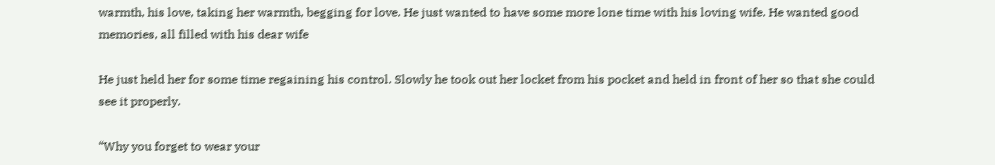warmth, his love, taking her warmth, begging for love. He just wanted to have some more lone time with his loving wife. He wanted good memories, all filled with his dear wife

He just held her for some time regaining his control. Slowly he took out her locket from his pocket and held in front of her so that she could see it properly.

“Why you forget to wear your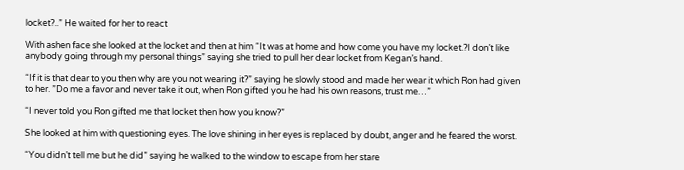locket?..” He waited for her to react

With ashen face she looked at the locket and then at him “It was at home and how come you have my locket.?I don’t like anybody going through my personal things” saying she tried to pull her dear locket from Kegan’s hand.

“If it is that dear to you then why are you not wearing it?” saying he slowly stood and made her wear it which Ron had given to her. ”Do me a favor and never take it out, when Ron gifted you he had his own reasons, trust me…”

“I never told you Ron gifted me that locket then how you know?”

She looked at him with questioning eyes. The love shining in her eyes is replaced by doubt, anger and he feared the worst.

“You didn’t tell me but he did” saying he walked to the window to escape from her stare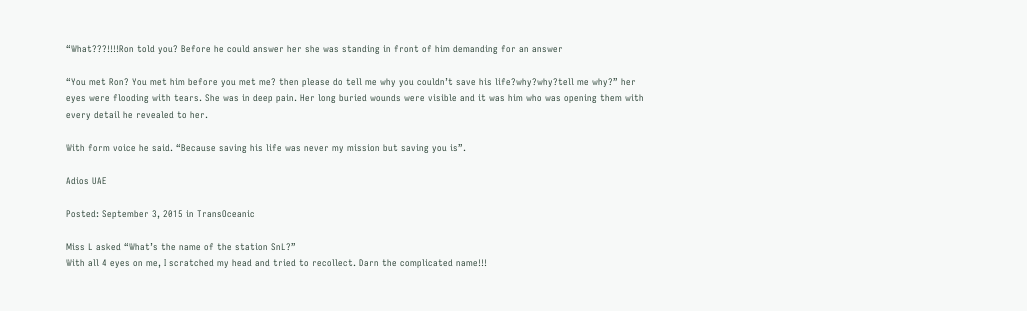“What???!!!!Ron told you? Before he could answer her she was standing in front of him demanding for an answer

“You met Ron? You met him before you met me? then please do tell me why you couldn’t save his life?why?why?tell me why?” her eyes were flooding with tears. She was in deep pain. Her long buried wounds were visible and it was him who was opening them with every detail he revealed to her.

With form voice he said. “Because saving his life was never my mission but saving you is”.

Adios UAE

Posted: September 3, 2015 in TransOceanic

Miss L asked “What’s the name of the station SnL?”
With all 4 eyes on me, I scratched my head and tried to recollect. Darn the complicated name!!!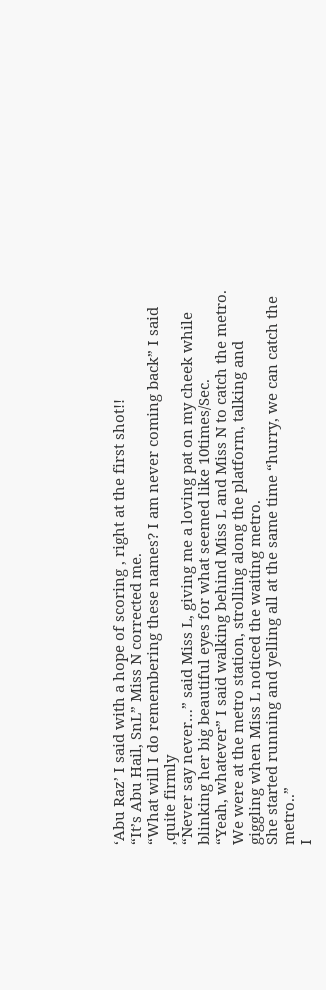‘Abu Raz’ I said with a hope of scoring , right at the first shot!!
“It’s Abu Hail, SnL” Miss N corrected me.
“What will I do remembering these names? I am never coming back” I said ,quite firmly
“Never say never…” said Miss L, giving me a loving pat on my cheek while blinking her big beautiful eyes for what seemed like 10times/Sec.
“Yeah, whatever” I said walking behind Miss L and Miss N to catch the metro.
We were at the metro station, strolling along the platform, talking and giggling when Miss L noticed the waiting metro.
She started running and yelling all at the same time “hurry, we can catch the metro..”
I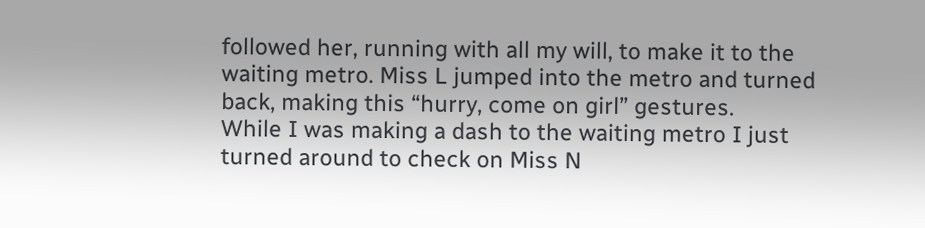followed her, running with all my will, to make it to the waiting metro. Miss L jumped into the metro and turned back, making this “hurry, come on girl” gestures.
While I was making a dash to the waiting metro I just turned around to check on Miss N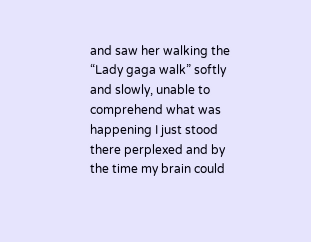and saw her walking the “Lady gaga walk” softly and slowly, unable to comprehend what was happening I just stood there perplexed and by the time my brain could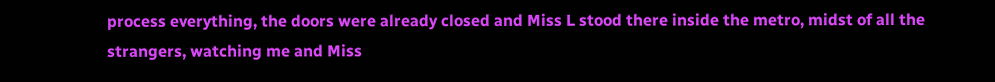process everything, the doors were already closed and Miss L stood there inside the metro, midst of all the strangers, watching me and Miss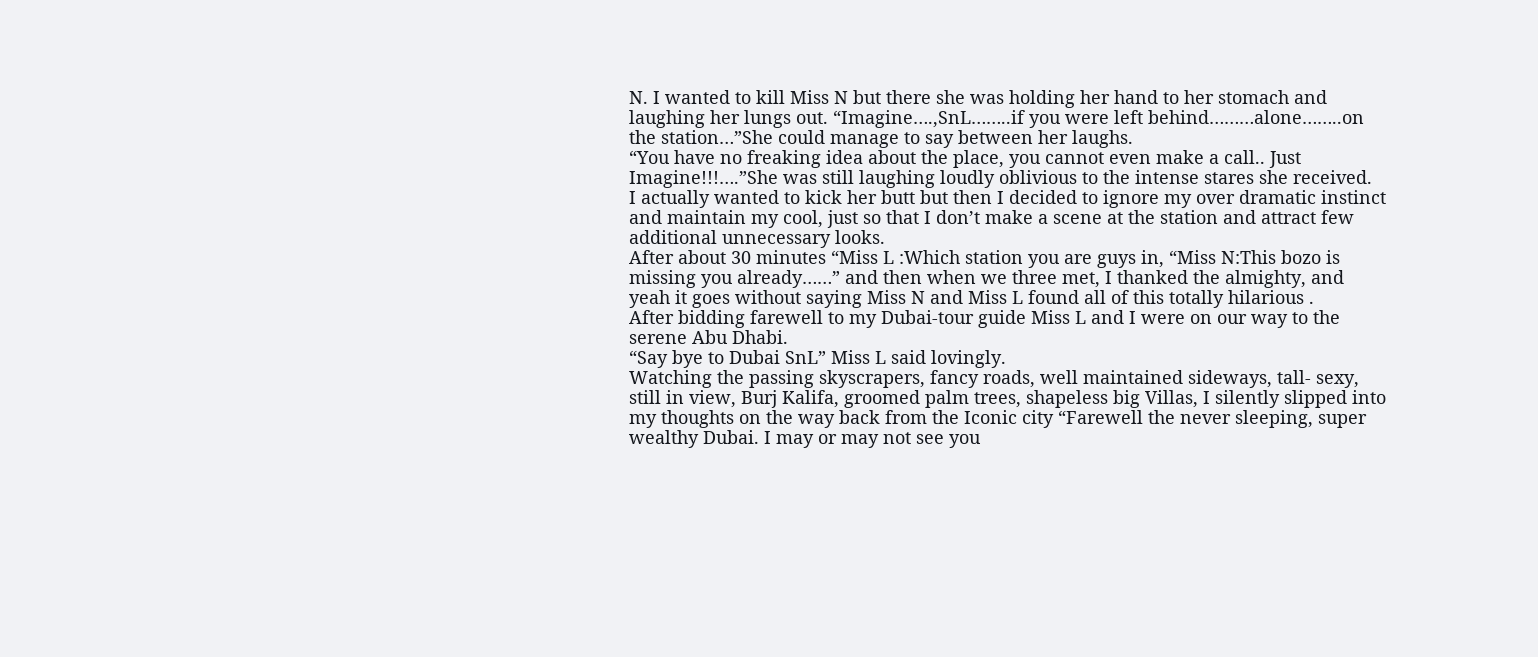N. I wanted to kill Miss N but there she was holding her hand to her stomach and laughing her lungs out. “Imagine….,SnL……..if you were left behind………alone……..on the station…”She could manage to say between her laughs.
“You have no freaking idea about the place, you cannot even make a call.. Just Imagine!!!….”She was still laughing loudly oblivious to the intense stares she received.
I actually wanted to kick her butt but then I decided to ignore my over dramatic instinct and maintain my cool, just so that I don’t make a scene at the station and attract few additional unnecessary looks.
After about 30 minutes “Miss L :Which station you are guys in, “Miss N:This bozo is missing you already……” and then when we three met, I thanked the almighty, and yeah it goes without saying Miss N and Miss L found all of this totally hilarious .
After bidding farewell to my Dubai-tour guide Miss L and I were on our way to the serene Abu Dhabi.
“Say bye to Dubai SnL” Miss L said lovingly.
Watching the passing skyscrapers, fancy roads, well maintained sideways, tall- sexy, still in view, Burj Kalifa, groomed palm trees, shapeless big Villas, I silently slipped into my thoughts on the way back from the Iconic city “Farewell the never sleeping, super wealthy Dubai. I may or may not see you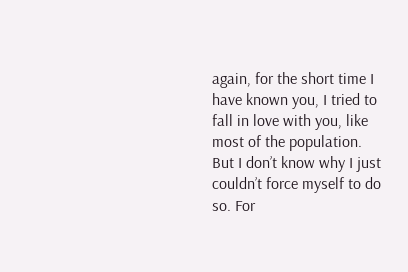again, for the short time I have known you, I tried to fall in love with you, like most of the population. But I don’t know why I just couldn’t force myself to do so. For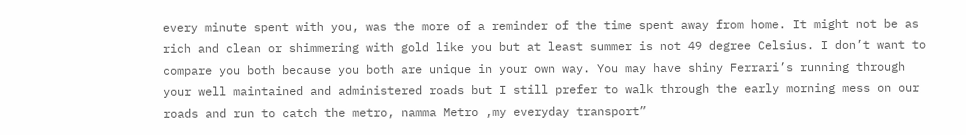every minute spent with you, was the more of a reminder of the time spent away from home. It might not be as rich and clean or shimmering with gold like you but at least summer is not 49 degree Celsius. I don’t want to compare you both because you both are unique in your own way. You may have shiny Ferrari’s running through your well maintained and administered roads but I still prefer to walk through the early morning mess on our roads and run to catch the metro, namma Metro ,my everyday transport”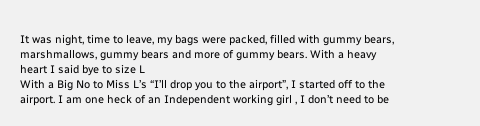It was night, time to leave, my bags were packed, filled with gummy bears, marshmallows, gummy bears and more of gummy bears. With a heavy heart I said bye to size L
With a Big No to Miss L’s “I’ll drop you to the airport”, I started off to the airport. I am one heck of an Independent working girl , I don’t need to be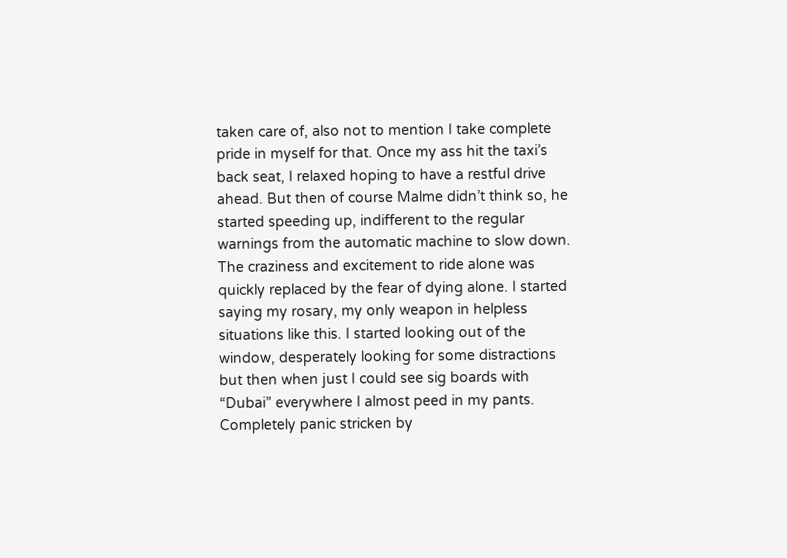taken care of, also not to mention I take complete pride in myself for that. Once my ass hit the taxi’s back seat, I relaxed hoping to have a restful drive ahead. But then of course Malme didn’t think so, he started speeding up, indifferent to the regular warnings from the automatic machine to slow down. The craziness and excitement to ride alone was quickly replaced by the fear of dying alone. I started saying my rosary, my only weapon in helpless situations like this. I started looking out of the window, desperately looking for some distractions but then when just I could see sig boards with “Dubai” everywhere I almost peed in my pants. Completely panic stricken by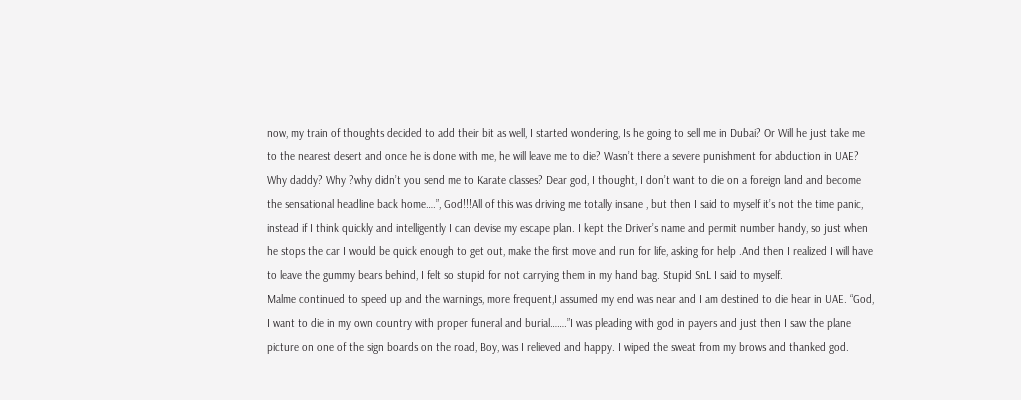now, my train of thoughts decided to add their bit as well, I started wondering, Is he going to sell me in Dubai? Or Will he just take me to the nearest desert and once he is done with me, he will leave me to die? Wasn’t there a severe punishment for abduction in UAE? Why daddy? Why ?why didn’t you send me to Karate classes? Dear god, I thought, I don’t want to die on a foreign land and become the sensational headline back home….”, God!!!All of this was driving me totally insane , but then I said to myself it’s not the time panic, instead if I think quickly and intelligently I can devise my escape plan. I kept the Driver’s name and permit number handy, so just when he stops the car I would be quick enough to get out, make the first move and run for life, asking for help .And then I realized I will have to leave the gummy bears behind, I felt so stupid for not carrying them in my hand bag. Stupid SnL I said to myself.
Malme continued to speed up and the warnings, more frequent,I assumed my end was near and I am destined to die hear in UAE. “God, I want to die in my own country with proper funeral and burial…….”I was pleading with god in payers and just then I saw the plane picture on one of the sign boards on the road, Boy, was I relieved and happy. I wiped the sweat from my brows and thanked god.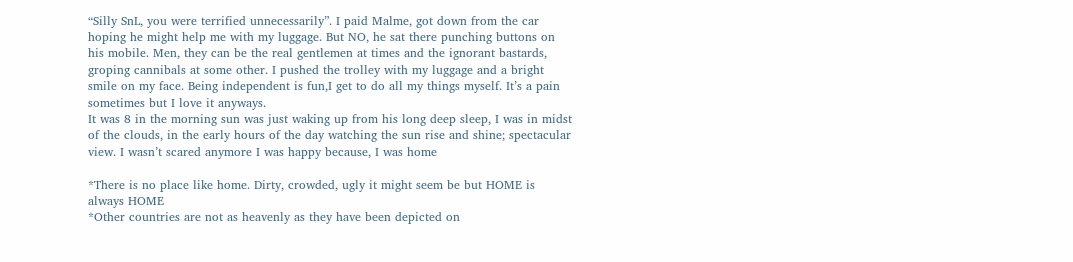“Silly SnL, you were terrified unnecessarily”. I paid Malme, got down from the car hoping he might help me with my luggage. But NO, he sat there punching buttons on his mobile. Men, they can be the real gentlemen at times and the ignorant bastards, groping cannibals at some other. I pushed the trolley with my luggage and a bright smile on my face. Being independent is fun,I get to do all my things myself. It’s a pain sometimes but I love it anyways.
It was 8 in the morning sun was just waking up from his long deep sleep, I was in midst of the clouds, in the early hours of the day watching the sun rise and shine; spectacular view. I wasn’t scared anymore I was happy because, I was home

*There is no place like home. Dirty, crowded, ugly it might seem be but HOME is always HOME
*Other countries are not as heavenly as they have been depicted on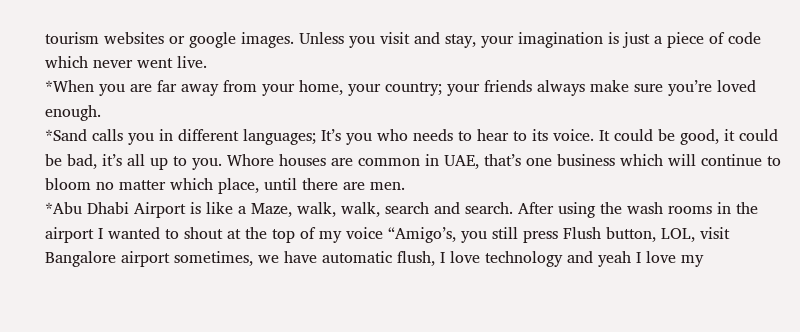tourism websites or google images. Unless you visit and stay, your imagination is just a piece of code which never went live.
*When you are far away from your home, your country; your friends always make sure you’re loved enough.
*Sand calls you in different languages; It’s you who needs to hear to its voice. It could be good, it could be bad, it’s all up to you. Whore houses are common in UAE, that’s one business which will continue to bloom no matter which place, until there are men.
*Abu Dhabi Airport is like a Maze, walk, walk, search and search. After using the wash rooms in the airport I wanted to shout at the top of my voice “Amigo’s, you still press Flush button, LOL, visit Bangalore airport sometimes, we have automatic flush, I love technology and yeah I love my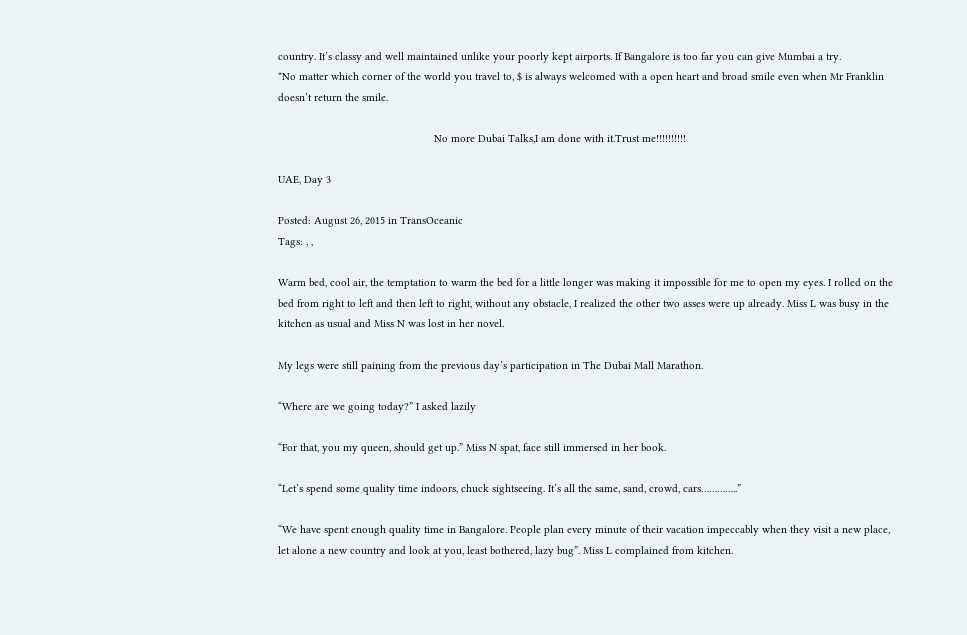country. It’s classy and well maintained unlike your poorly kept airports. If Bangalore is too far you can give Mumbai a try.
*No matter which corner of the world you travel to, $ is always welcomed with a open heart and broad smile even when Mr Franklin doesn’t return the smile.

                                                    No more Dubai Talks,I am done with it.Trust me!!!!!!!!!!

UAE, Day 3

Posted: August 26, 2015 in TransOceanic
Tags: , ,

Warm bed, cool air, the temptation to warm the bed for a little longer was making it impossible for me to open my eyes. I rolled on the bed from right to left and then left to right, without any obstacle, I realized the other two asses were up already. Miss L was busy in the kitchen as usual and Miss N was lost in her novel.

My legs were still paining from the previous day’s participation in The Dubai Mall Marathon.

“Where are we going today?” I asked lazily

“For that, you my queen, should get up.” Miss N spat, face still immersed in her book.

“Let’s spend some quality time indoors, chuck sightseeing. It’s all the same, sand, crowd, cars…………..”

“We have spent enough quality time in Bangalore. People plan every minute of their vacation impeccably when they visit a new place, let alone a new country and look at you, least bothered, lazy bug”. Miss L complained from kitchen.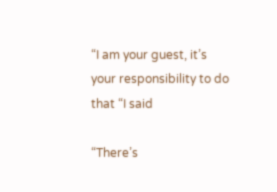“I am your guest, it’s your responsibility to do that “I said

“There’s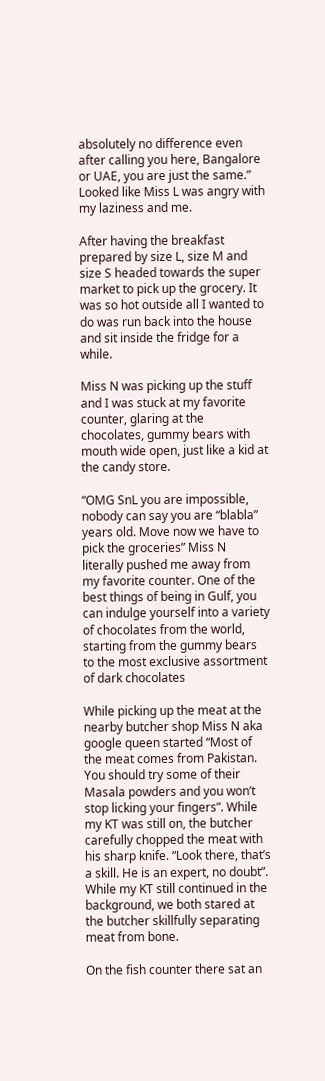absolutely no difference even after calling you here, Bangalore or UAE, you are just the same.” Looked like Miss L was angry with my laziness and me.

After having the breakfast prepared by size L, size M and size S headed towards the super market to pick up the grocery. It was so hot outside all I wanted to do was run back into the house and sit inside the fridge for a while.

Miss N was picking up the stuff and I was stuck at my favorite counter, glaring at the chocolates, gummy bears with mouth wide open, just like a kid at the candy store.

“OMG SnL you are impossible, nobody can say you are “blabla” years old. Move now we have to pick the groceries” Miss N literally pushed me away from my favorite counter. One of the best things of being in Gulf, you can indulge yourself into a variety of chocolates from the world, starting from the gummy bears to the most exclusive assortment of dark chocolates

While picking up the meat at the nearby butcher shop Miss N aka google queen started “Most of the meat comes from Pakistan. You should try some of their Masala powders and you won’t stop licking your fingers”. While my KT was still on, the butcher carefully chopped the meat with his sharp knife. “Look there, that’s a skill. He is an expert, no doubt”. While my KT still continued in the background, we both stared at the butcher skillfully separating meat from bone.

On the fish counter there sat an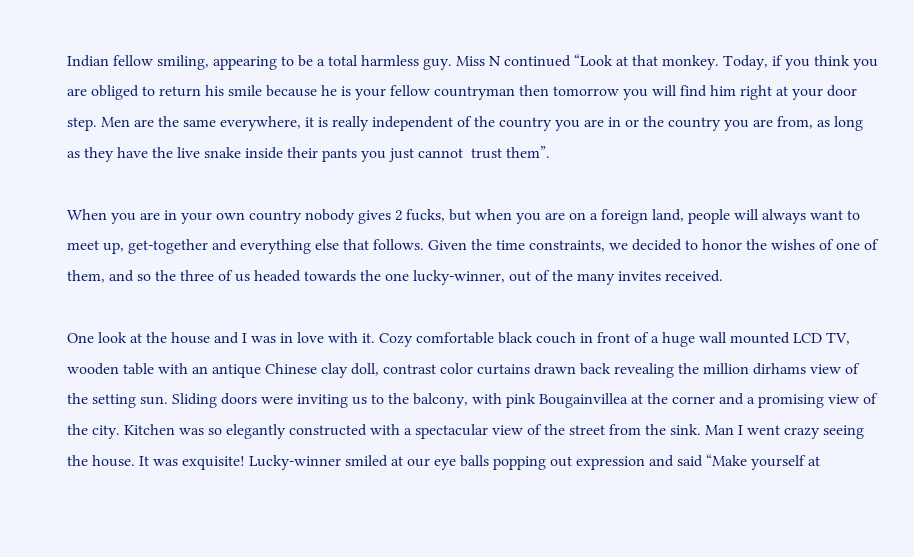Indian fellow smiling, appearing to be a total harmless guy. Miss N continued “Look at that monkey. Today, if you think you are obliged to return his smile because he is your fellow countryman then tomorrow you will find him right at your door step. Men are the same everywhere, it is really independent of the country you are in or the country you are from, as long as they have the live snake inside their pants you just cannot  trust them”.

When you are in your own country nobody gives 2 fucks, but when you are on a foreign land, people will always want to meet up, get-together and everything else that follows. Given the time constraints, we decided to honor the wishes of one of them, and so the three of us headed towards the one lucky-winner, out of the many invites received.

One look at the house and I was in love with it. Cozy comfortable black couch in front of a huge wall mounted LCD TV, wooden table with an antique Chinese clay doll, contrast color curtains drawn back revealing the million dirhams view of the setting sun. Sliding doors were inviting us to the balcony, with pink Bougainvillea at the corner and a promising view of the city. Kitchen was so elegantly constructed with a spectacular view of the street from the sink. Man I went crazy seeing the house. It was exquisite! Lucky-winner smiled at our eye balls popping out expression and said “Make yourself at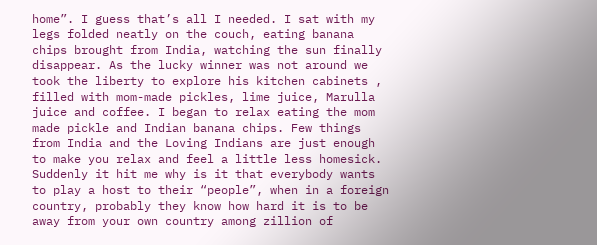home”. I guess that’s all I needed. I sat with my legs folded neatly on the couch, eating banana chips brought from India, watching the sun finally disappear. As the lucky winner was not around we took the liberty to explore his kitchen cabinets , filled with mom-made pickles, lime juice, Marulla juice and coffee. I began to relax eating the mom made pickle and Indian banana chips. Few things from India and the Loving Indians are just enough to make you relax and feel a little less homesick. Suddenly it hit me why is it that everybody wants to play a host to their “people”, when in a foreign country, probably they know how hard it is to be away from your own country among zillion of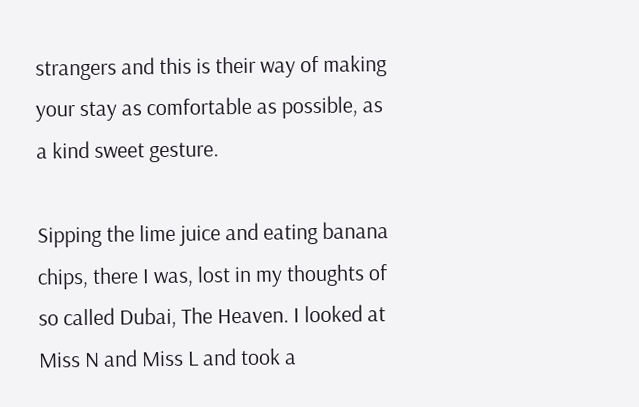strangers and this is their way of making your stay as comfortable as possible, as a kind sweet gesture.

Sipping the lime juice and eating banana chips, there I was, lost in my thoughts of so called Dubai, The Heaven. I looked at Miss N and Miss L and took a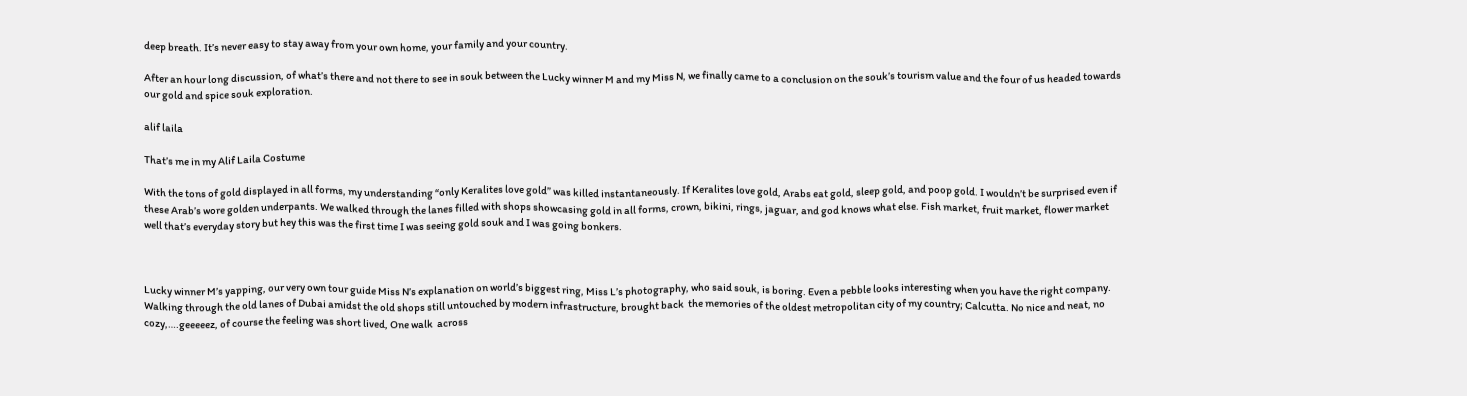deep breath. It’s never easy to stay away from your own home, your family and your country.

After an hour long discussion, of what’s there and not there to see in souk between the Lucky winner M and my Miss N, we finally came to a conclusion on the souk’s tourism value and the four of us headed towards our gold and spice souk exploration.

alif laila

That’s me in my Alif Laila Costume

With the tons of gold displayed in all forms, my understanding “only Keralites love gold” was killed instantaneously. If Keralites love gold, Arabs eat gold, sleep gold, and poop gold. I wouldn’t be surprised even if these Arab’s wore golden underpants. We walked through the lanes filled with shops showcasing gold in all forms, crown, bikini, rings, jaguar, and god knows what else. Fish market, fruit market, flower market well that’s everyday story but hey this was the first time I was seeing gold souk and I was going bonkers.



Lucky winner M’s yapping, our very own tour guide Miss N’s explanation on world’s biggest ring, Miss L’s photography, who said souk, is boring. Even a pebble looks interesting when you have the right company. Walking through the old lanes of Dubai amidst the old shops still untouched by modern infrastructure, brought back  the memories of the oldest metropolitan city of my country; Calcutta. No nice and neat, no cozy,….geeeeez, of course the feeling was short lived, One walk  across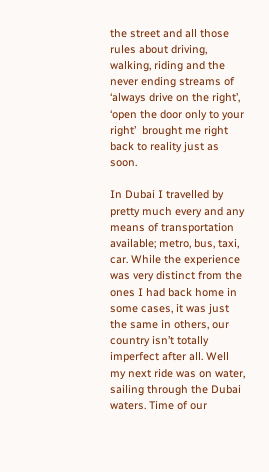the street and all those rules about driving, walking, riding and the never ending streams of  ‘always drive on the right’, ‘open the door only to your  right’  brought me right back to reality just as soon.

In Dubai I travelled by pretty much every and any means of transportation available; metro, bus, taxi, car. While the experience was very distinct from the ones I had back home in some cases, it was just the same in others, our country isn’t totally imperfect after all. Well my next ride was on water, sailing through the Dubai waters. Time of our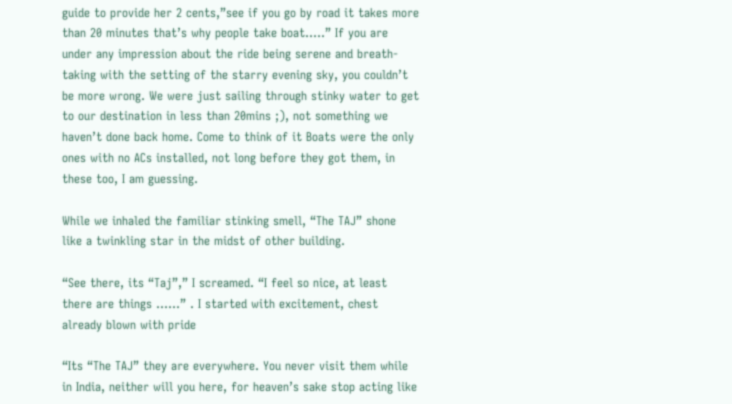guide to provide her 2 cents,”see if you go by road it takes more than 20 minutes that’s why people take boat…..” If you are under any impression about the ride being serene and breath-taking with the setting of the starry evening sky, you couldn’t be more wrong. We were just sailing through stinky water to get to our destination in less than 20mins ;), not something we haven’t done back home. Come to think of it Boats were the only ones with no ACs installed, not long before they got them, in these too, I am guessing.

While we inhaled the familiar stinking smell, “The TAJ” shone like a twinkling star in the midst of other building.

“See there, its “Taj”,” I screamed. “I feel so nice, at least there are things ……” . I started with excitement, chest already blown with pride

“Its “The TAJ” they are everywhere. You never visit them while in India, neither will you here, for heaven’s sake stop acting like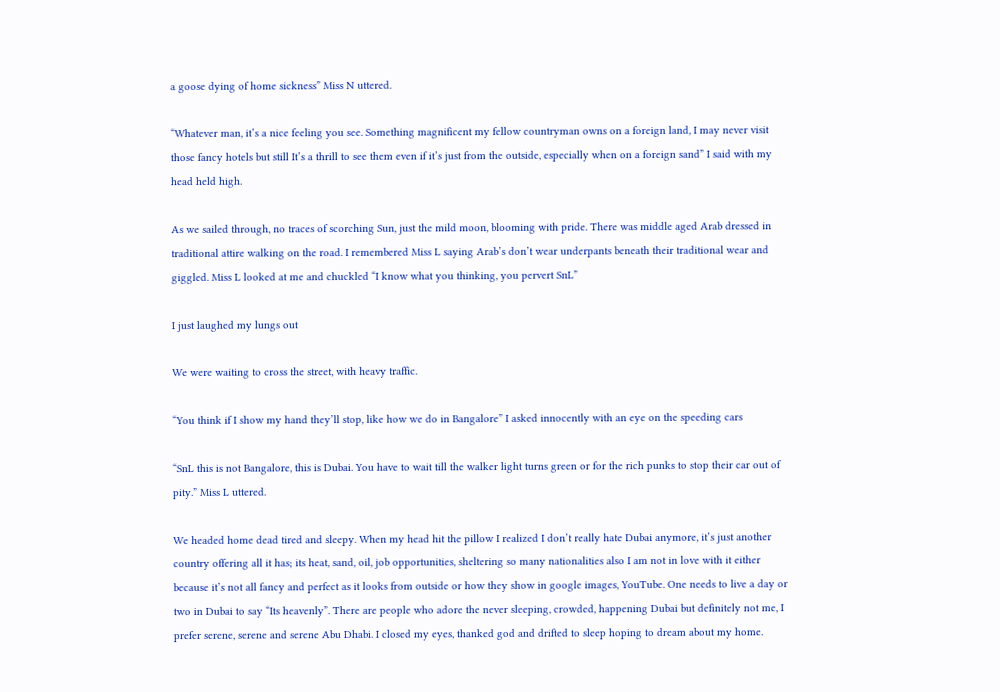a goose dying of home sickness” Miss N uttered.

“Whatever man, it’s a nice feeling you see. Something magnificent my fellow countryman owns on a foreign land, I may never visit those fancy hotels but still It’s a thrill to see them even if it’s just from the outside, especially when on a foreign sand” I said with my head held high.

As we sailed through, no traces of scorching Sun, just the mild moon, blooming with pride. There was middle aged Arab dressed in traditional attire walking on the road. I remembered Miss L saying Arab’s don’t wear underpants beneath their traditional wear and giggled. Miss L looked at me and chuckled “I know what you thinking, you pervert SnL”

I just laughed my lungs out

We were waiting to cross the street, with heavy traffic.

“You think if I show my hand they’ll stop, like how we do in Bangalore” I asked innocently with an eye on the speeding cars

“SnL this is not Bangalore, this is Dubai. You have to wait till the walker light turns green or for the rich punks to stop their car out of pity.” Miss L uttered.

We headed home dead tired and sleepy. When my head hit the pillow I realized I don’t really hate Dubai anymore, it’s just another country offering all it has; its heat, sand, oil, job opportunities, sheltering so many nationalities also I am not in love with it either because it’s not all fancy and perfect as it looks from outside or how they show in google images, YouTube. One needs to live a day or two in Dubai to say “Its heavenly”. There are people who adore the never sleeping, crowded, happening Dubai but definitely not me, I prefer serene, serene and serene Abu Dhabi. I closed my eyes, thanked god and drifted to sleep hoping to dream about my home.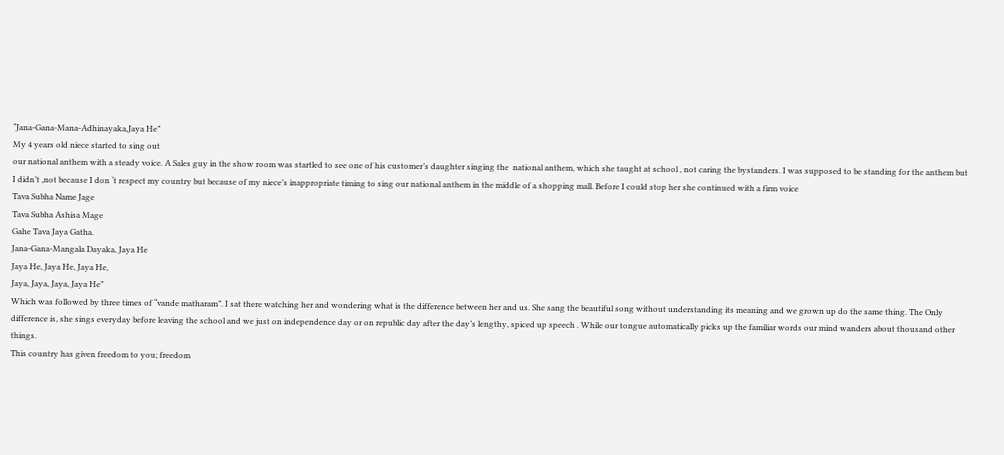“Jana-Gana-Mana-Adhinayaka,Jaya He”
My 4 years old niece started to sing out
our national anthem with a steady voice. A Sales guy in the show room was startled to see one of his customer’s daughter singing the  national anthem, which she taught at school , not caring the bystanders. I was supposed to be standing for the anthem but I didn’t ,not because I don ‘t respect my country but because of my niece’s inappropriate timing to sing our national anthem in the middle of a shopping mall. Before I could stop her she continued with a firm voice
Tava Subha Name Jage
Tava Subha Ashisa Mage
Gahe Tava Jaya Gatha.
Jana-Gana-Mangala Dayaka, Jaya He
Jaya He, Jaya He, Jaya He,
Jaya, Jaya, Jaya, Jaya He”
Which was followed by three times of “vande matharam”. I sat there watching her and wondering what is the difference between her and us. She sang the beautiful song without understanding its meaning and we grown up do the same thing. The Only difference is, she sings everyday before leaving the school and we just on independence day or on republic day after the day’s lengthy, spiced up speech . While our tongue automatically picks up the familiar words our mind wanders about thousand other things.
This country has given freedom to you; freedom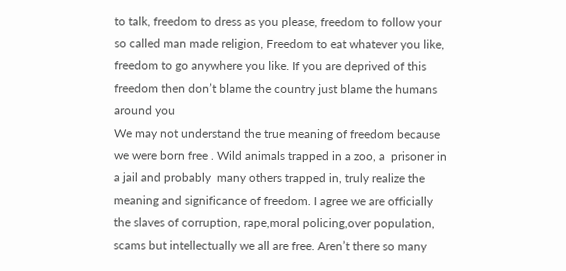to talk, freedom to dress as you please, freedom to follow your so called man made religion, Freedom to eat whatever you like, freedom to go anywhere you like. If you are deprived of this freedom then don’t blame the country just blame the humans around you
We may not understand the true meaning of freedom because we were born free . Wild animals trapped in a zoo, a  prisoner in a jail and probably  many others trapped in, truly realize the meaning and significance of freedom. I agree we are officially the slaves of corruption, rape,moral policing,over population, scams but intellectually we all are free. Aren’t there so many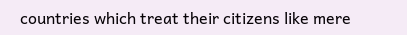countries which treat their citizens like mere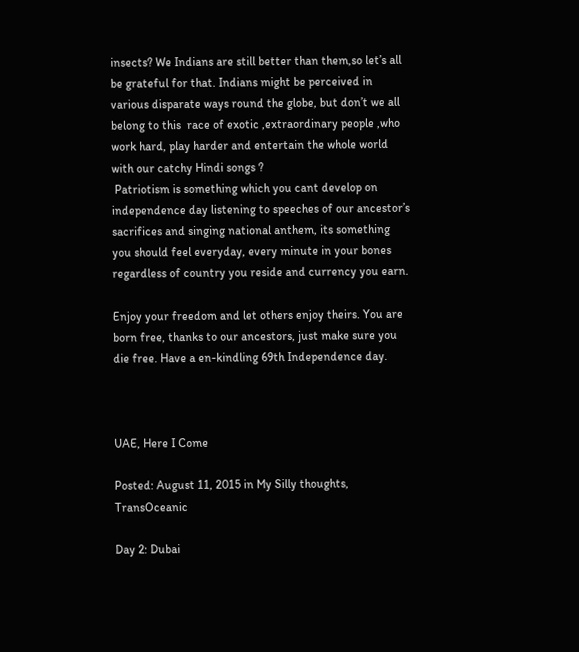insects? We Indians are still better than them,so let’s all be grateful for that. Indians might be perceived in various disparate ways round the globe, but don’t we all belong to this  race of exotic ,extraordinary people ,who work hard, play harder and entertain the whole world with our catchy Hindi songs ?
 Patriotism is something which you cant develop on independence day listening to speeches of our ancestor’s sacrifices and singing national anthem, its something you should feel everyday, every minute in your bones regardless of country you reside and currency you earn.

Enjoy your freedom and let others enjoy theirs. You are born free, thanks to our ancestors, just make sure you die free. Have a en-kindling 69th Independence day.



UAE, Here I Come

Posted: August 11, 2015 in My Silly thoughts, TransOceanic

Day 2: Dubai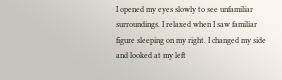I opened my eyes slowly to see unfamiliar surroundings. I relaxed when I saw familiar figure sleeping on my right. I changed my side and looked at my left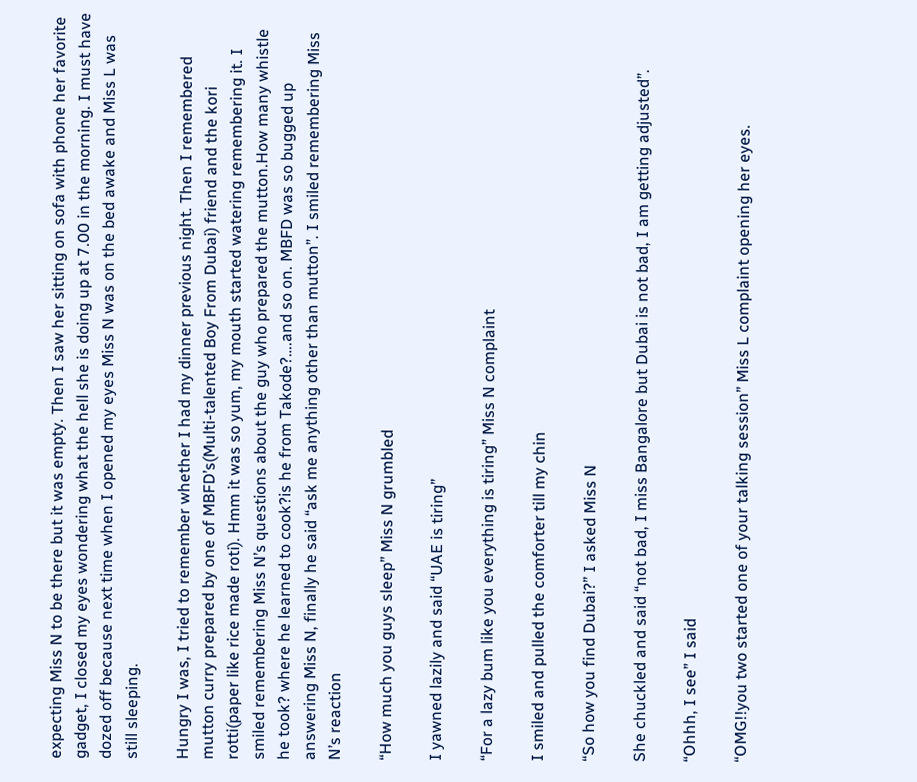expecting Miss N to be there but it was empty. Then I saw her sitting on sofa with phone her favorite gadget, I closed my eyes wondering what the hell she is doing up at 7.00 in the morning. I must have dozed off because next time when I opened my eyes Miss N was on the bed awake and Miss L was still sleeping.

Hungry I was, I tried to remember whether I had my dinner previous night. Then I remembered mutton curry prepared by one of MBFD’s(Multi-talented Boy From Dubai) friend and the kori rotti(paper like rice made roti). Hmm it was so yum, my mouth started watering remembering it. I smiled remembering Miss N’s questions about the guy who prepared the mutton.How many whistle he took? where he learned to cook?is he from Takode?….and so on. MBFD was so bugged up answering Miss N, finally he said “ask me anything other than mutton”. I smiled remembering Miss N’s reaction

“How much you guys sleep” Miss N grumbled

I yawned lazily and said “UAE is tiring”

“For a lazy bum like you everything is tiring” Miss N complaint

I smiled and pulled the comforter till my chin

“So how you find Dubai?” I asked Miss N

She chuckled and said “not bad, I miss Bangalore but Dubai is not bad, I am getting adjusted”.

“Ohhh, I see” I said

“OMG!!you two started one of your talking session” Miss L complaint opening her eyes.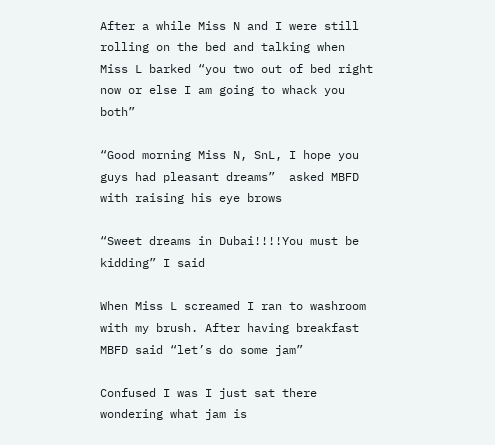After a while Miss N and I were still rolling on the bed and talking when Miss L barked “you two out of bed right now or else I am going to whack you both”

“Good morning Miss N, SnL, I hope you guys had pleasant dreams”  asked MBFD with raising his eye brows

“Sweet dreams in Dubai!!!!You must be kidding” I said

When Miss L screamed I ran to washroom with my brush. After having breakfast MBFD said “let’s do some jam”

Confused I was I just sat there wondering what jam is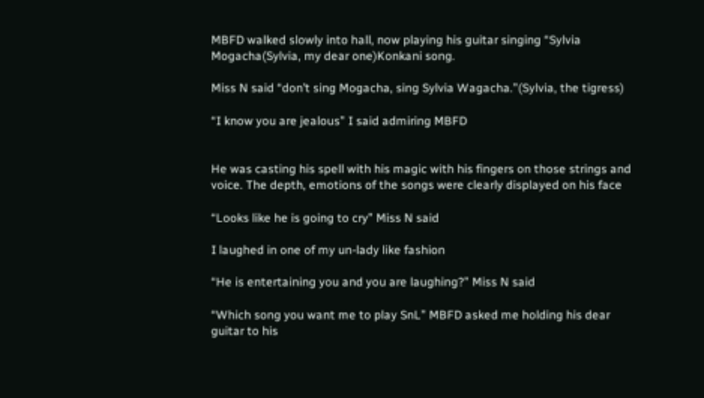MBFD walked slowly into hall, now playing his guitar singing “Sylvia Mogacha(Sylvia, my dear one)Konkani song.

Miss N said “don’t sing Mogacha, sing Sylvia Wagacha.”(Sylvia, the tigress)

“I know you are jealous” I said admiring MBFD


He was casting his spell with his magic with his fingers on those strings and voice. The depth, emotions of the songs were clearly displayed on his face

“Looks like he is going to cry” Miss N said

I laughed in one of my un-lady like fashion

“He is entertaining you and you are laughing?” Miss N said

“Which song you want me to play SnL” MBFD asked me holding his dear guitar to his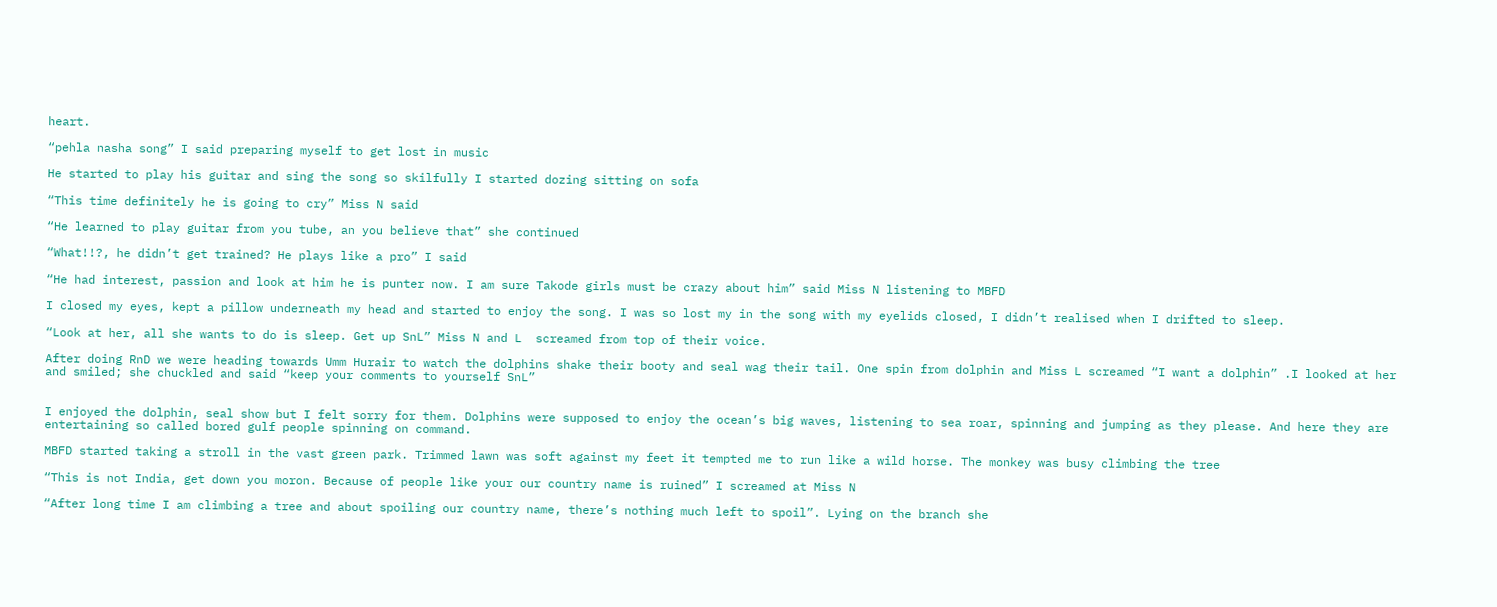heart.

“pehla nasha song” I said preparing myself to get lost in music

He started to play his guitar and sing the song so skilfully I started dozing sitting on sofa

“This time definitely he is going to cry” Miss N said

“He learned to play guitar from you tube, an you believe that” she continued

“What!!?, he didn’t get trained? He plays like a pro” I said

“He had interest, passion and look at him he is punter now. I am sure Takode girls must be crazy about him” said Miss N listening to MBFD

I closed my eyes, kept a pillow underneath my head and started to enjoy the song. I was so lost my in the song with my eyelids closed, I didn’t realised when I drifted to sleep.

“Look at her, all she wants to do is sleep. Get up SnL” Miss N and L  screamed from top of their voice.

After doing RnD we were heading towards Umm Hurair to watch the dolphins shake their booty and seal wag their tail. One spin from dolphin and Miss L screamed “I want a dolphin” .I looked at her and smiled; she chuckled and said “keep your comments to yourself SnL”


I enjoyed the dolphin, seal show but I felt sorry for them. Dolphins were supposed to enjoy the ocean’s big waves, listening to sea roar, spinning and jumping as they please. And here they are entertaining so called bored gulf people spinning on command.

MBFD started taking a stroll in the vast green park. Trimmed lawn was soft against my feet it tempted me to run like a wild horse. The monkey was busy climbing the tree

“This is not India, get down you moron. Because of people like your our country name is ruined” I screamed at Miss N

“After long time I am climbing a tree and about spoiling our country name, there’s nothing much left to spoil”. Lying on the branch she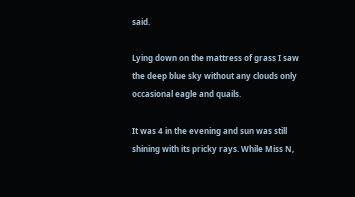said.

Lying down on the mattress of grass I saw the deep blue sky without any clouds only occasional eagle and quails.

It was 4 in the evening and sun was still shining with its pricky rays. While Miss N,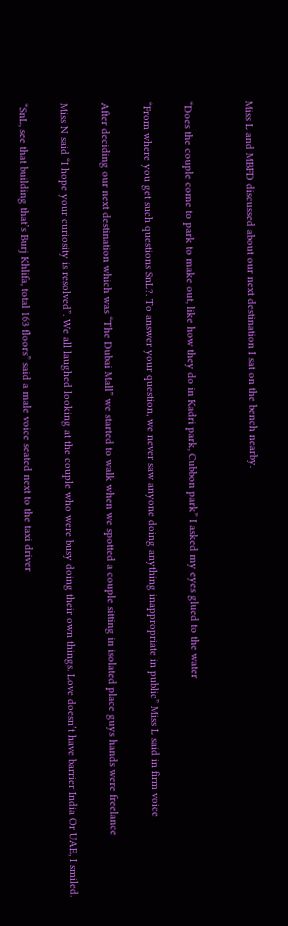Miss L and MBFD discussed about our next destination I sat on the bench nearby.


“Does the couple come to park to make out, like how they do in Kadri park, Cubbon park” I asked my eyes glued to the water

“From where you get such questions SnL?. To answer your question, we never saw anyone doing anything inappropriate in public” Miss L said in firm voice

After deciding our next destination which was “The Dubai Mall” we started to walk when we spotted a couple sitting in isolated place guys hands were freelance

Miss N said “I hope your curiosity is resolved”. We all laughed looking at the couple who were busy doing their own things. Love doesn’t have barrier India Or UAE, I smiled.

“SnL, see that building that’s Burj Khlifa, total 163 floors” said a male voice seated next to the taxi driver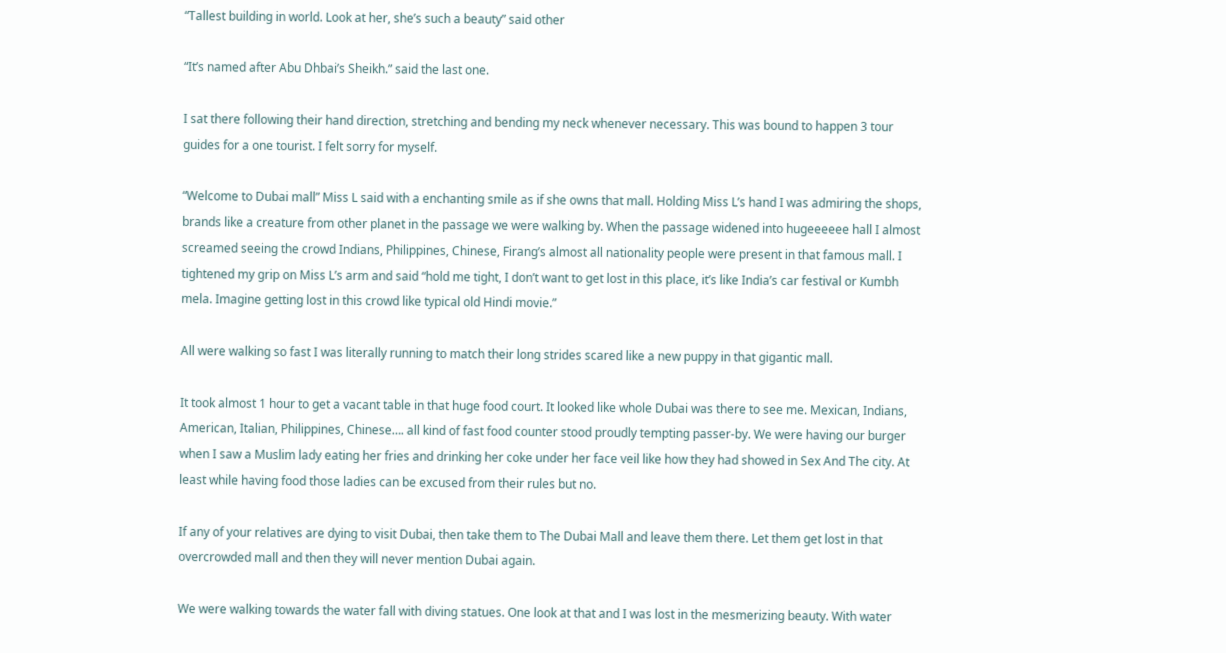“Tallest building in world. Look at her, she’s such a beauty” said other

“It’s named after Abu Dhbai’s Sheikh.” said the last one.

I sat there following their hand direction, stretching and bending my neck whenever necessary. This was bound to happen 3 tour guides for a one tourist. I felt sorry for myself.

“Welcome to Dubai mall” Miss L said with a enchanting smile as if she owns that mall. Holding Miss L’s hand I was admiring the shops, brands like a creature from other planet in the passage we were walking by. When the passage widened into hugeeeeee hall I almost screamed seeing the crowd Indians, Philippines, Chinese, Firang’s almost all nationality people were present in that famous mall. I tightened my grip on Miss L’s arm and said “hold me tight, I don’t want to get lost in this place, it’s like India’s car festival or Kumbh mela. Imagine getting lost in this crowd like typical old Hindi movie.”

All were walking so fast I was literally running to match their long strides scared like a new puppy in that gigantic mall.

It took almost 1 hour to get a vacant table in that huge food court. It looked like whole Dubai was there to see me. Mexican, Indians, American, Italian, Philippines, Chinese…. all kind of fast food counter stood proudly tempting passer-by. We were having our burger when I saw a Muslim lady eating her fries and drinking her coke under her face veil like how they had showed in Sex And The city. At least while having food those ladies can be excused from their rules but no.

If any of your relatives are dying to visit Dubai, then take them to The Dubai Mall and leave them there. Let them get lost in that overcrowded mall and then they will never mention Dubai again.

We were walking towards the water fall with diving statues. One look at that and I was lost in the mesmerizing beauty. With water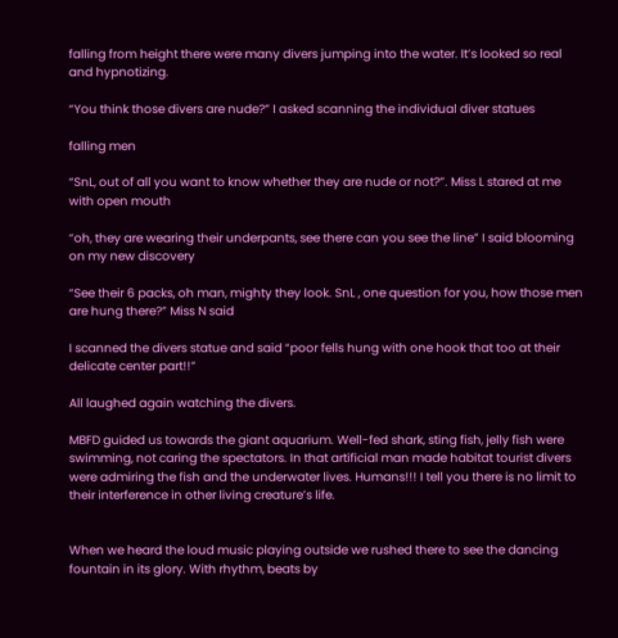falling from height there were many divers jumping into the water. It’s looked so real and hypnotizing.

“You think those divers are nude?” I asked scanning the individual diver statues

falling men

“SnL, out of all you want to know whether they are nude or not?”. Miss L stared at me with open mouth

“oh, they are wearing their underpants, see there can you see the line” I said blooming on my new discovery

“See their 6 packs, oh man, mighty they look. SnL , one question for you, how those men are hung there?” Miss N said

I scanned the divers statue and said “poor fells hung with one hook that too at their delicate center part!!”

All laughed again watching the divers.

MBFD guided us towards the giant aquarium. Well-fed shark, sting fish, jelly fish were swimming, not caring the spectators. In that artificial man made habitat tourist divers were admiring the fish and the underwater lives. Humans!!! I tell you there is no limit to their interference in other living creature’s life.


When we heard the loud music playing outside we rushed there to see the dancing fountain in its glory. With rhythm, beats by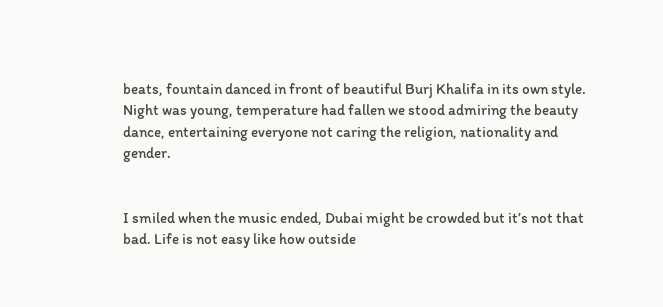beats, fountain danced in front of beautiful Burj Khalifa in its own style. Night was young, temperature had fallen we stood admiring the beauty dance, entertaining everyone not caring the religion, nationality and gender.


I smiled when the music ended, Dubai might be crowded but it’s not that bad. Life is not easy like how outside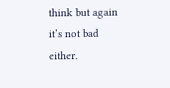think but again it’s not bad either.